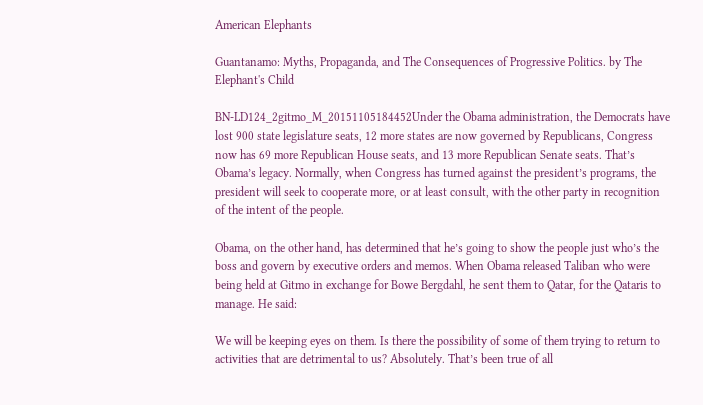American Elephants

Guantanamo: Myths, Propaganda, and The Consequences of Progressive Politics. by The Elephant's Child

BN-LD124_2gitmo_M_20151105184452Under the Obama administration, the Democrats have lost 900 state legislature seats, 12 more states are now governed by Republicans, Congress now has 69 more Republican House seats, and 13 more Republican Senate seats. That’s Obama’s legacy. Normally, when Congress has turned against the president’s programs, the president will seek to cooperate more, or at least consult, with the other party in recognition of the intent of the people.

Obama, on the other hand, has determined that he’s going to show the people just who’s the boss and govern by executive orders and memos. When Obama released Taliban who were being held at Gitmo in exchange for Bowe Bergdahl, he sent them to Qatar, for the Qataris to manage. He said:

We will be keeping eyes on them. Is there the possibility of some of them trying to return to activities that are detrimental to us? Absolutely. That’s been true of all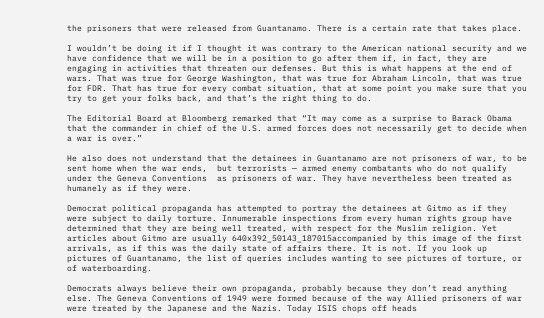the prisoners that were released from Guantanamo. There is a certain rate that takes place.

I wouldn’t be doing it if I thought it was contrary to the American national security and we have confidence that we will be in a position to go after them if, in fact, they are engaging in activities that threaten our defenses. But this is what happens at the end of wars. That was true for George Washington, that was true for Abraham Lincoln, that was true for FDR. That has true for every combat situation, that at some point you make sure that you try to get your folks back, and that’s the right thing to do.

The Editorial Board at Bloomberg remarked that “It may come as a surprise to Barack Obama that the commander in chief of the U.S. armed forces does not necessarily get to decide when a war is over.”

He also does not understand that the detainees in Guantanamo are not prisoners of war, to be sent home when the war ends,  but terrorists — armed enemy combatants who do not qualify under the Geneva Conventions  as prisoners of war. They have nevertheless been treated as humanely as if they were.

Democrat political propaganda has attempted to portray the detainees at Gitmo as if they were subject to daily torture. Innumerable inspections from every human rights group have determined that they are being well treated, with respect for the Muslim religion. Yet articles about Gitmo are usually 640x392_50143_187015accompanied by this image of the first arrivals, as if this was the daily state of affairs there. It is not. If you look up pictures of Guantanamo, the list of queries includes wanting to see pictures of torture, or of waterboarding.

Democrats always believe their own propaganda, probably because they don’t read anything else. The Geneva Conventions of 1949 were formed because of the way Allied prisoners of war were treated by the Japanese and the Nazis. Today ISIS chops off heads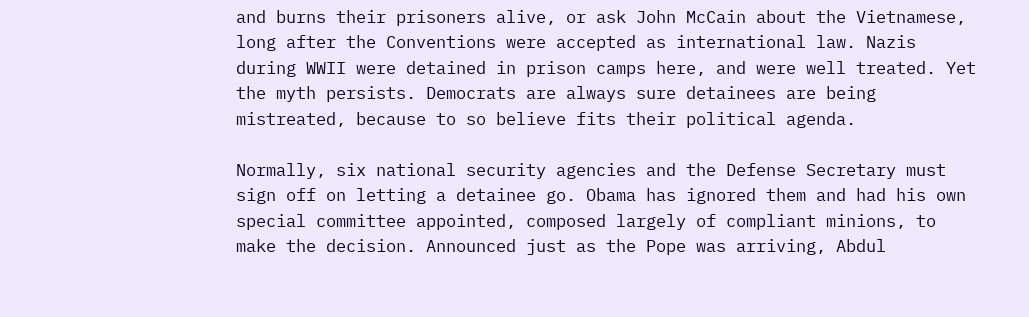and burns their prisoners alive, or ask John McCain about the Vietnamese, long after the Conventions were accepted as international law. Nazis during WWII were detained in prison camps here, and were well treated. Yet the myth persists. Democrats are always sure detainees are being mistreated, because to so believe fits their political agenda.

Normally, six national security agencies and the Defense Secretary must sign off on letting a detainee go. Obama has ignored them and had his own special committee appointed, composed largely of compliant minions, to make the decision. Announced just as the Pope was arriving, Abdul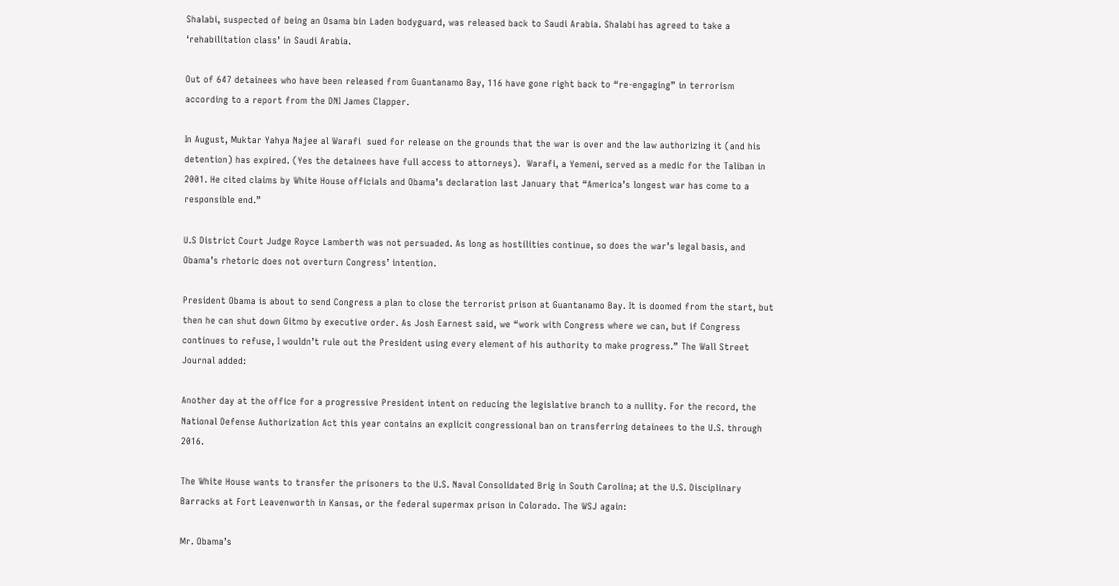Shalabi, suspected of being an Osama bin Laden bodyguard, was released back to Saudi Arabia. Shalabi has agreed to take a ‘rehabilitation class’ in Saudi Arabia.

Out of 647 detainees who have been released from Guantanamo Bay, 116 have gone right back to “re-engaging” in terrorism according to a report from the DNI James Clapper.

In August, Muktar Yahya Najee al Warafi  sued for release on the grounds that the war is over and the law authorizing it (and his detention) has expired. (Yes the detainees have full access to attorneys).  Warafi, a Yemeni, served as a medic for the Taliban in 2001. He cited claims by White House officials and Obama’s declaration last January that “America’s longest war has come to a responsible end.”

U.S District Court Judge Royce Lamberth was not persuaded. As long as hostilities continue, so does the war’s legal basis, and Obama’s rhetoric does not overturn Congress’ intention.

President Obama is about to send Congress a plan to close the terrorist prison at Guantanamo Bay. It is doomed from the start, but then he can shut down Gitmo by executive order. As Josh Earnest said, we “work with Congress where we can, but if Congress continues to refuse, I wouldn’t rule out the President using every element of his authority to make progress.” The Wall Street Journal added:

Another day at the office for a progressive President intent on reducing the legislative branch to a nullity. For the record, the National Defense Authorization Act this year contains an explicit congressional ban on transferring detainees to the U.S. through 2016.

The White House wants to transfer the prisoners to the U.S. Naval Consolidated Brig in South Carolina; at the U.S. Disciplinary Barracks at Fort Leavenworth in Kansas, or the federal supermax prison in Colorado. The WSJ again:

Mr. Obama’s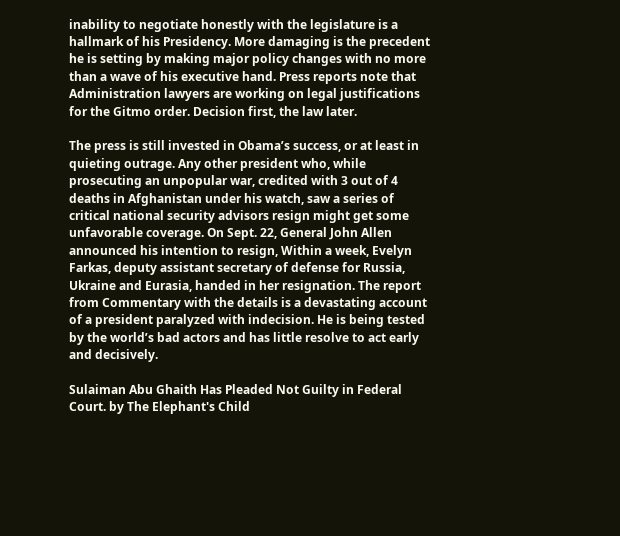inability to negotiate honestly with the legislature is a hallmark of his Presidency. More damaging is the precedent he is setting by making major policy changes with no more than a wave of his executive hand. Press reports note that Administration lawyers are working on legal justifications for the Gitmo order. Decision first, the law later.

The press is still invested in Obama’s success, or at least in quieting outrage. Any other president who, while prosecuting an unpopular war, credited with 3 out of 4 deaths in Afghanistan under his watch, saw a series of critical national security advisors resign might get some unfavorable coverage. On Sept. 22, General John Allen announced his intention to resign, Within a week, Evelyn Farkas, deputy assistant secretary of defense for Russia, Ukraine and Eurasia, handed in her resignation. The report from Commentary with the details is a devastating account of a president paralyzed with indecision. He is being tested by the world’s bad actors and has little resolve to act early and decisively.

Sulaiman Abu Ghaith Has Pleaded Not Guilty in Federal Court. by The Elephant's Child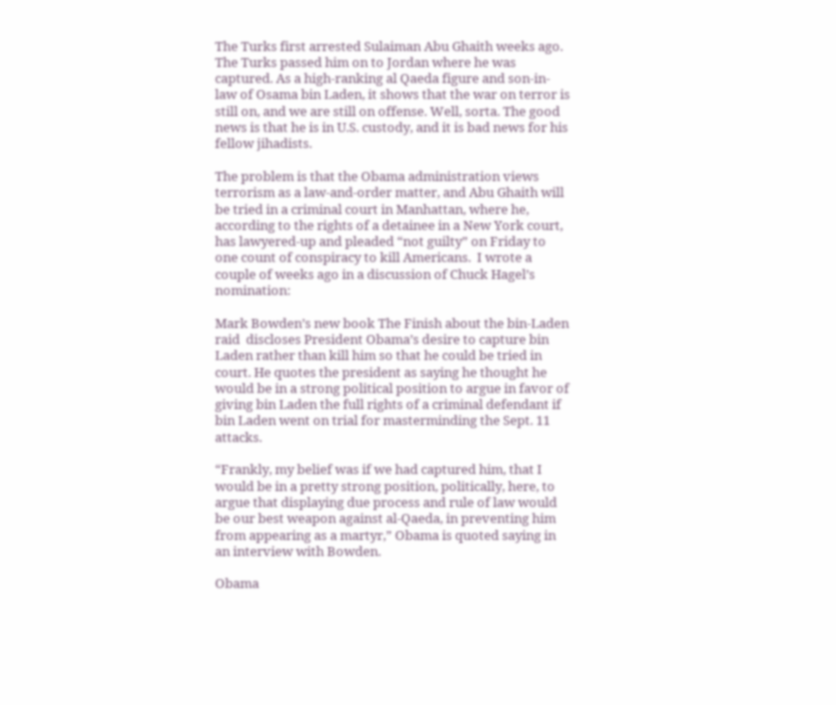The Turks first arrested Sulaiman Abu Ghaith weeks ago. The Turks passed him on to Jordan where he was captured. As a high-ranking al Qaeda figure and son-in-law of Osama bin Laden, it shows that the war on terror is still on, and we are still on offense. Well, sorta. The good news is that he is in U.S. custody, and it is bad news for his fellow jihadists.

The problem is that the Obama administration views terrorism as a law-and-order matter, and Abu Ghaith will be tried in a criminal court in Manhattan, where he, according to the rights of a detainee in a New York court, has lawyered-up and pleaded “not guilty” on Friday to one count of conspiracy to kill Americans.  I wrote a couple of weeks ago in a discussion of Chuck Hagel’s nomination:

Mark Bowden’s new book The Finish about the bin-Laden raid  discloses President Obama’s desire to capture bin Laden rather than kill him so that he could be tried in court. He quotes the president as saying he thought he would be in a strong political position to argue in favor of giving bin Laden the full rights of a criminal defendant if bin Laden went on trial for masterminding the Sept. 11 attacks.

“Frankly, my belief was if we had captured him, that I would be in a pretty strong position, politically, here, to argue that displaying due process and rule of law would be our best weapon against al-Qaeda, in preventing him from appearing as a martyr,” Obama is quoted saying in an interview with Bowden.

Obama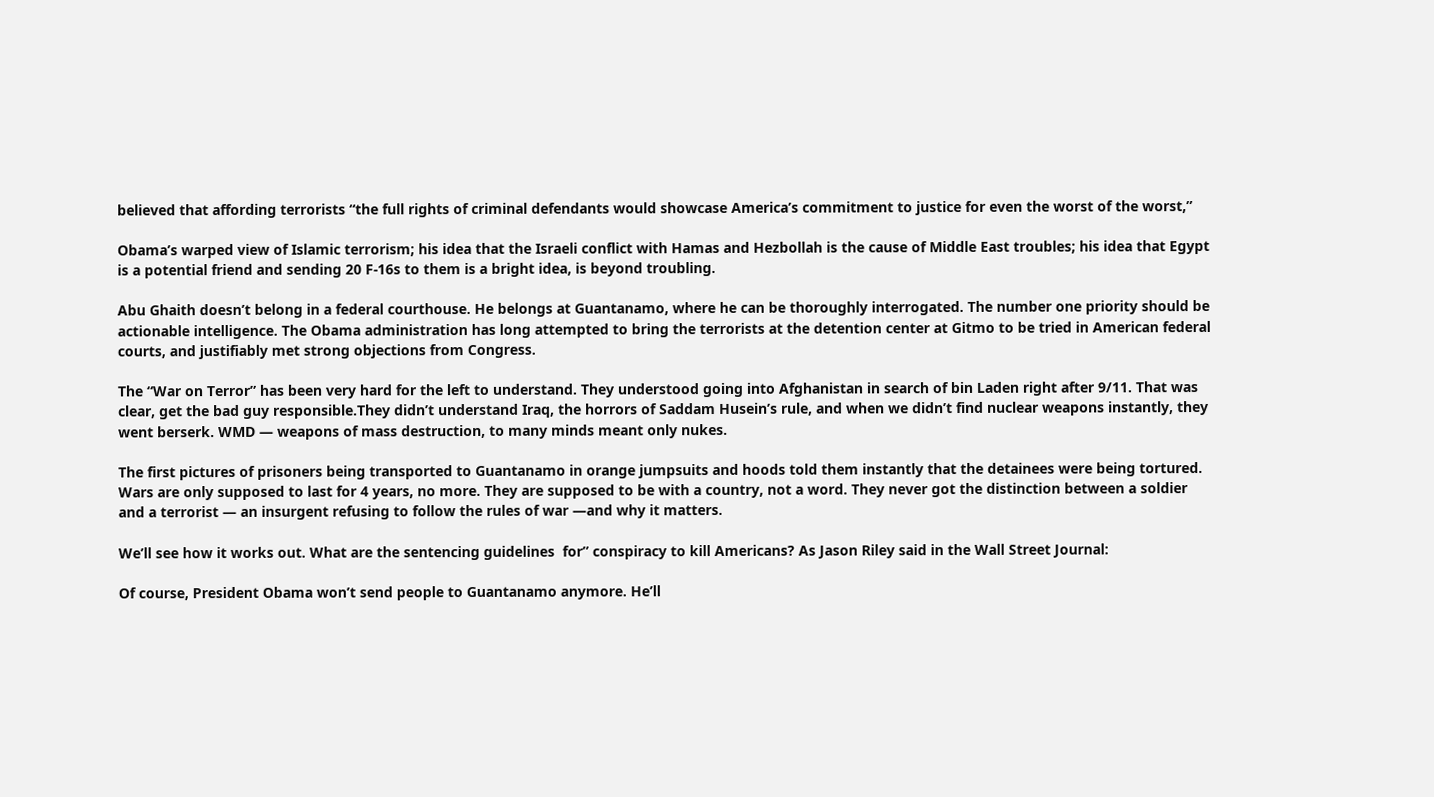believed that affording terrorists “the full rights of criminal defendants would showcase America’s commitment to justice for even the worst of the worst,”

Obama’s warped view of Islamic terrorism; his idea that the Israeli conflict with Hamas and Hezbollah is the cause of Middle East troubles; his idea that Egypt is a potential friend and sending 20 F-16s to them is a bright idea, is beyond troubling.

Abu Ghaith doesn’t belong in a federal courthouse. He belongs at Guantanamo, where he can be thoroughly interrogated. The number one priority should be actionable intelligence. The Obama administration has long attempted to bring the terrorists at the detention center at Gitmo to be tried in American federal courts, and justifiably met strong objections from Congress.

The “War on Terror” has been very hard for the left to understand. They understood going into Afghanistan in search of bin Laden right after 9/11. That was clear, get the bad guy responsible.They didn’t understand Iraq, the horrors of Saddam Husein’s rule, and when we didn’t find nuclear weapons instantly, they went berserk. WMD — weapons of mass destruction, to many minds meant only nukes.

The first pictures of prisoners being transported to Guantanamo in orange jumpsuits and hoods told them instantly that the detainees were being tortured. Wars are only supposed to last for 4 years, no more. They are supposed to be with a country, not a word. They never got the distinction between a soldier and a terrorist — an insurgent refusing to follow the rules of war —and why it matters.

We’ll see how it works out. What are the sentencing guidelines  for” conspiracy to kill Americans? As Jason Riley said in the Wall Street Journal:

Of course, President Obama won’t send people to Guantanamo anymore. He’ll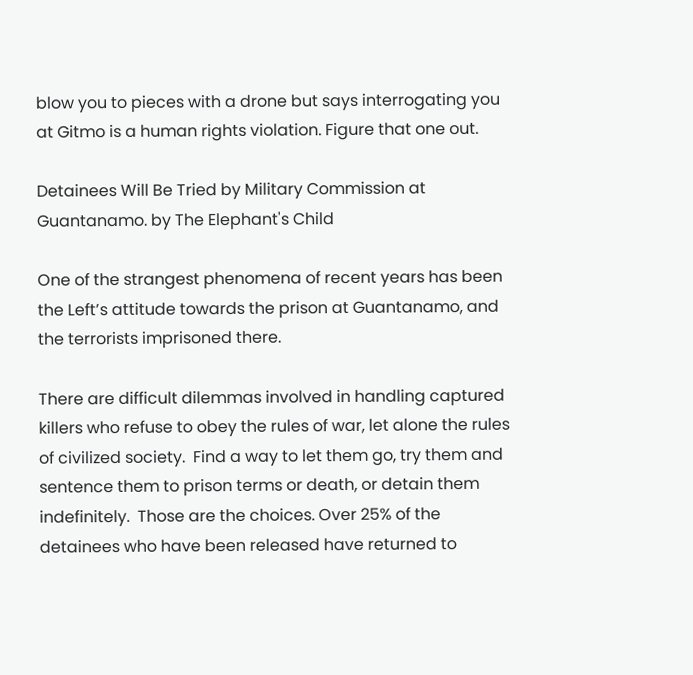blow you to pieces with a drone but says interrogating you at Gitmo is a human rights violation. Figure that one out.

Detainees Will Be Tried by Military Commission at Guantanamo. by The Elephant's Child

One of the strangest phenomena of recent years has been the Left’s attitude towards the prison at Guantanamo, and the terrorists imprisoned there.

There are difficult dilemmas involved in handling captured killers who refuse to obey the rules of war, let alone the rules of civilized society.  Find a way to let them go, try them and sentence them to prison terms or death, or detain them indefinitely.  Those are the choices. Over 25% of the detainees who have been released have returned to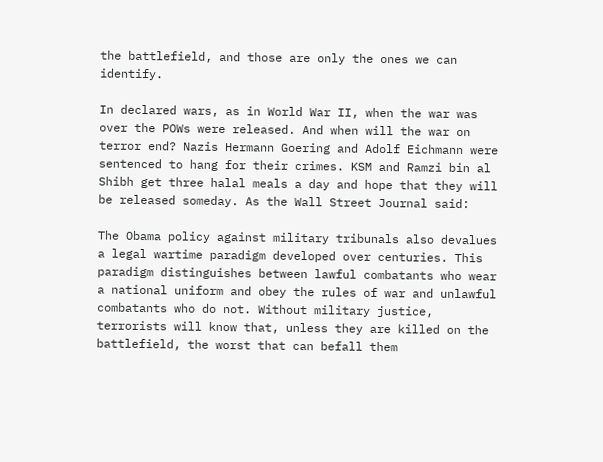the battlefield, and those are only the ones we can identify.

In declared wars, as in World War II, when the war was over the POWs were released. And when will the war on terror end? Nazis Hermann Goering and Adolf Eichmann were sentenced to hang for their crimes. KSM and Ramzi bin al Shibh get three halal meals a day and hope that they will be released someday. As the Wall Street Journal said:

The Obama policy against military tribunals also devalues a legal wartime paradigm developed over centuries. This paradigm distinguishes between lawful combatants who wear a national uniform and obey the rules of war and unlawful combatants who do not. Without military justice, terrorists will know that, unless they are killed on the battlefield, the worst that can befall them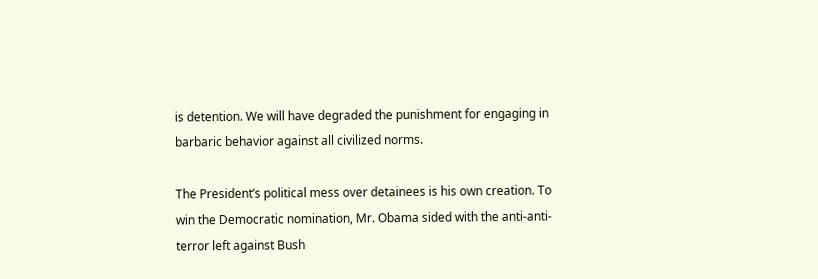is detention. We will have degraded the punishment for engaging in barbaric behavior against all civilized norms.

The President’s political mess over detainees is his own creation. To win the Democratic nomination, Mr. Obama sided with the anti-anti-terror left against Bush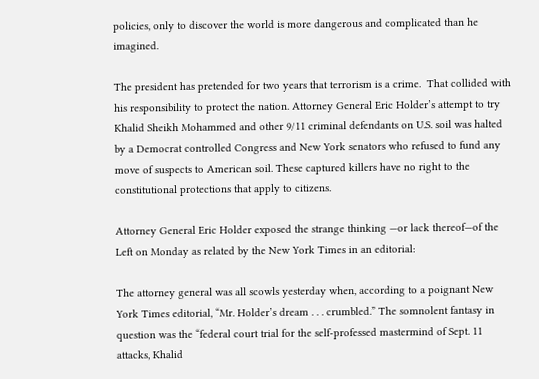policies, only to discover the world is more dangerous and complicated than he imagined.

The president has pretended for two years that terrorism is a crime.  That collided with his responsibility to protect the nation. Attorney General Eric Holder’s attempt to try Khalid Sheikh Mohammed and other 9/11 criminal defendants on U.S. soil was halted by a Democrat controlled Congress and New York senators who refused to fund any move of suspects to American soil. These captured killers have no right to the constitutional protections that apply to citizens.

Attorney General Eric Holder exposed the strange thinking —or lack thereof—of the Left on Monday as related by the New York Times in an editorial:

The attorney general was all scowls yesterday when, according to a poignant New York Times editorial, “Mr. Holder’s dream . . . crumbled.” The somnolent fantasy in question was the “federal court trial for the self-professed mastermind of Sept. 11 attacks, Khalid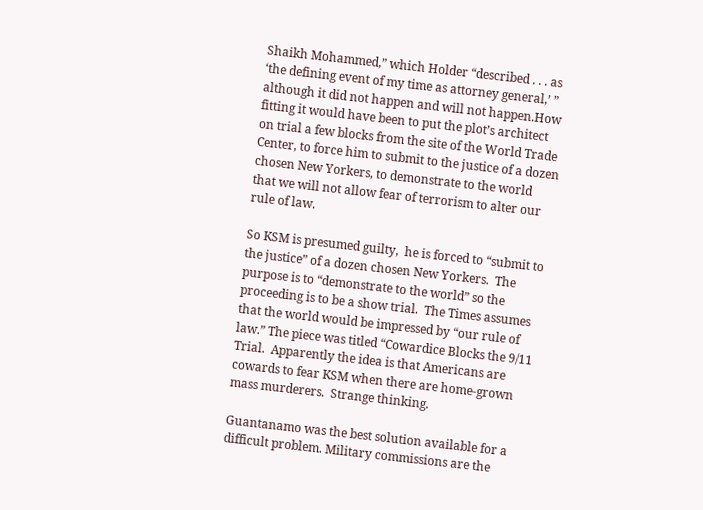Shaikh Mohammed,” which Holder “described . . . as ‘the defining event of my time as attorney general,’ ” although it did not happen and will not happen.How fitting it would have been to put the plot’s architect on trial a few blocks from the site of the World Trade Center, to force him to submit to the justice of a dozen chosen New Yorkers, to demonstrate to the world that we will not allow fear of terrorism to alter our rule of law.

So KSM is presumed guilty,  he is forced to “submit to the justice” of a dozen chosen New Yorkers.  The purpose is to “demonstrate to the world” so the proceeding is to be a show trial.  The Times assumes that the world would be impressed by “our rule of law.” The piece was titled “Cowardice Blocks the 9/11 Trial.  Apparently the idea is that Americans are cowards to fear KSM when there are home-grown mass murderers.  Strange thinking.

Guantanamo was the best solution available for a difficult problem. Military commissions are the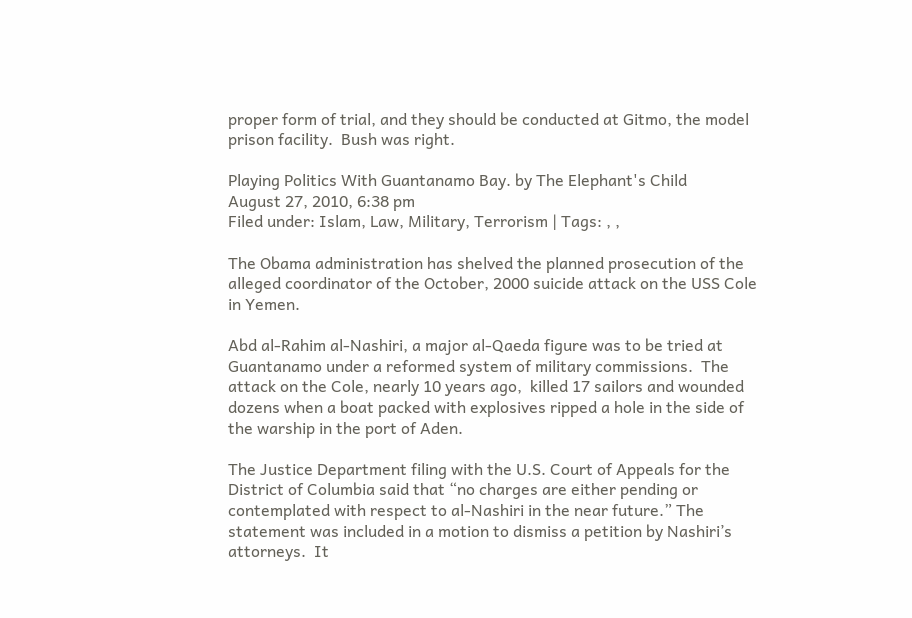proper form of trial, and they should be conducted at Gitmo, the model prison facility.  Bush was right.

Playing Politics With Guantanamo Bay. by The Elephant's Child
August 27, 2010, 6:38 pm
Filed under: Islam, Law, Military, Terrorism | Tags: , ,

The Obama administration has shelved the planned prosecution of the alleged coordinator of the October, 2000 suicide attack on the USS Cole in Yemen.

Abd al-Rahim al-Nashiri, a major al-Qaeda figure was to be tried at Guantanamo under a reformed system of military commissions.  The attack on the Cole, nearly 10 years ago,  killed 17 sailors and wounded dozens when a boat packed with explosives ripped a hole in the side of the warship in the port of Aden.

The Justice Department filing with the U.S. Court of Appeals for the District of Columbia said that “no charges are either pending or contemplated with respect to al-Nashiri in the near future.” The statement was included in a motion to dismiss a petition by Nashiri’s attorneys.  It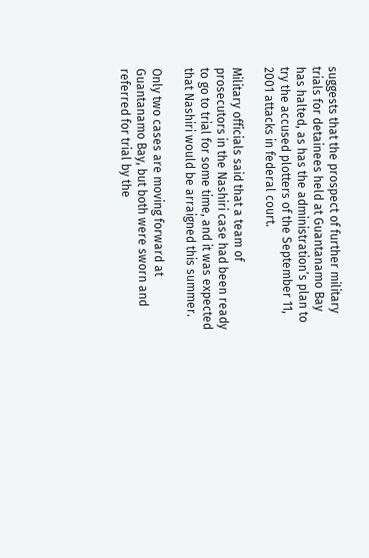suggests that the prospect of further military trials for detainees held at Guantanamo Bay has halted, as has the administration’s plan to try the accused plotters of the September 11, 2001 attacks in federal court.

Military officials said that a team of prosecutors in the Nashiri case had been ready to go to trial for some time, and it was expected that Nashiri would be arraigned this summer.

Only two cases are moving forward at Guantanamo Bay, but both were sworn and referred for trial by the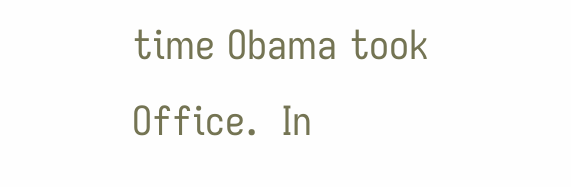time Obama took Office.  In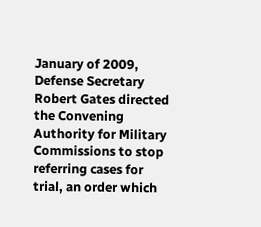January of 2009, Defense Secretary Robert Gates directed the Convening Authority for Military Commissions to stop referring cases for trial, an order which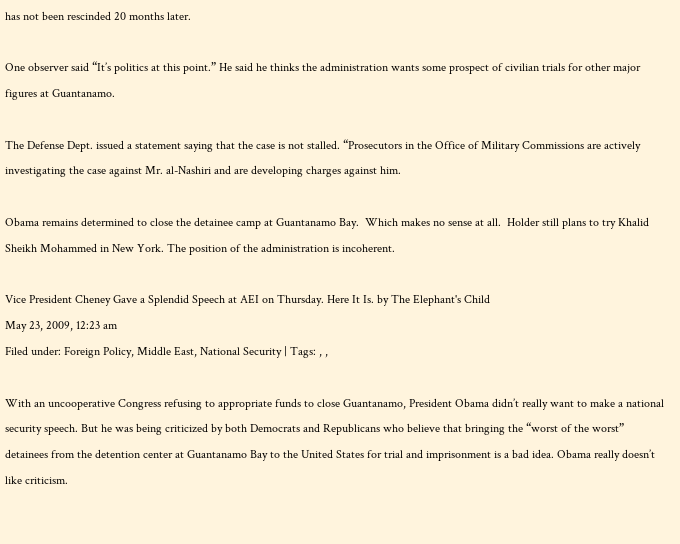has not been rescinded 20 months later.

One observer said “It’s politics at this point.” He said he thinks the administration wants some prospect of civilian trials for other major figures at Guantanamo.

The Defense Dept. issued a statement saying that the case is not stalled. “Prosecutors in the Office of Military Commissions are actively investigating the case against Mr. al-Nashiri and are developing charges against him.

Obama remains determined to close the detainee camp at Guantanamo Bay.  Which makes no sense at all.  Holder still plans to try Khalid Sheikh Mohammed in New York. The position of the administration is incoherent.

Vice President Cheney Gave a Splendid Speech at AEI on Thursday. Here It Is. by The Elephant's Child
May 23, 2009, 12:23 am
Filed under: Foreign Policy, Middle East, National Security | Tags: , ,

With an uncooperative Congress refusing to appropriate funds to close Guantanamo, President Obama didn’t really want to make a national security speech. But he was being criticized by both Democrats and Republicans who believe that bringing the “worst of the worst” detainees from the detention center at Guantanamo Bay to the United States for trial and imprisonment is a bad idea. Obama really doesn’t like criticism.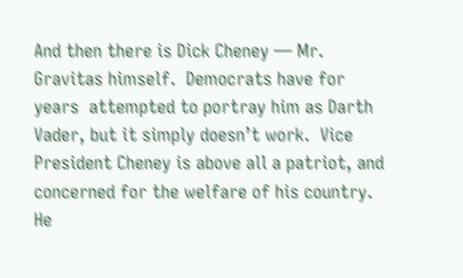And then there is Dick Cheney — Mr. Gravitas himself.  Democrats have for years  attempted to portray him as Darth Vader, but it simply doesn’t work.  Vice President Cheney is above all a patriot, and concerned for the welfare of his country.  He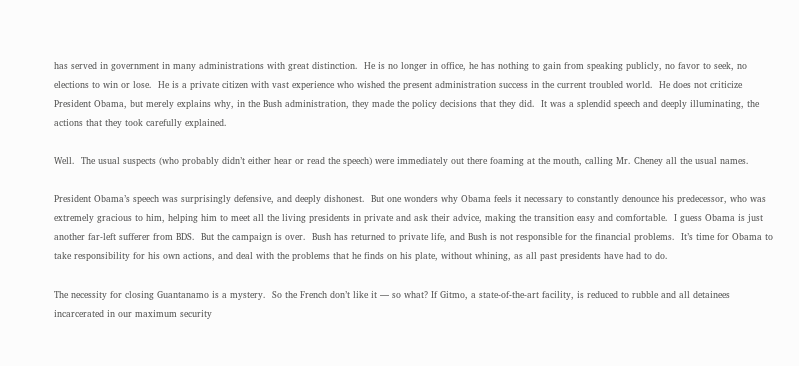has served in government in many administrations with great distinction.  He is no longer in office, he has nothing to gain from speaking publicly, no favor to seek, no elections to win or lose.  He is a private citizen with vast experience who wished the present administration success in the current troubled world.  He does not criticize President Obama, but merely explains why, in the Bush administration, they made the policy decisions that they did.  It was a splendid speech and deeply illuminating, the actions that they took carefully explained.

Well.  The usual suspects (who probably didn’t either hear or read the speech) were immediately out there foaming at the mouth, calling Mr. Cheney all the usual names.

President Obama’s speech was surprisingly defensive, and deeply dishonest.  But one wonders why Obama feels it necessary to constantly denounce his predecessor, who was extremely gracious to him, helping him to meet all the living presidents in private and ask their advice, making the transition easy and comfortable.  I guess Obama is just another far-left sufferer from BDS.  But the campaign is over.  Bush has returned to private life, and Bush is not responsible for the financial problems.  It’s time for Obama to take responsibility for his own actions, and deal with the problems that he finds on his plate, without whining, as all past presidents have had to do.

The necessity for closing Guantanamo is a mystery.  So the French don’t like it — so what? If Gitmo, a state-of-the-art facility, is reduced to rubble and all detainees incarcerated in our maximum security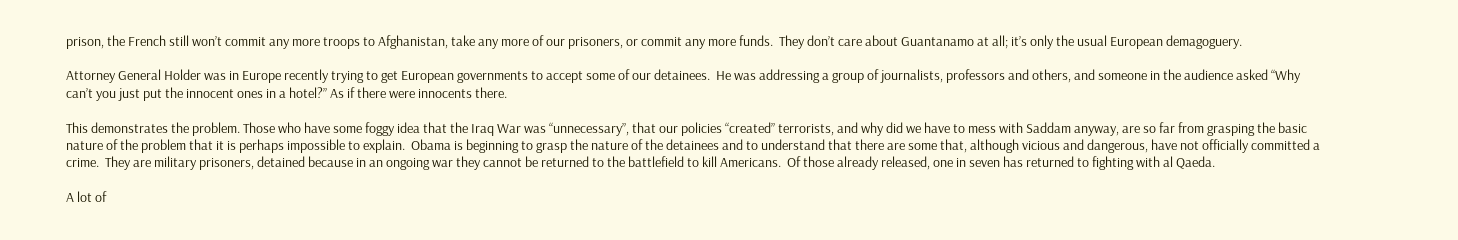prison, the French still won’t commit any more troops to Afghanistan, take any more of our prisoners, or commit any more funds.  They don’t care about Guantanamo at all; it’s only the usual European demagoguery.

Attorney General Holder was in Europe recently trying to get European governments to accept some of our detainees.  He was addressing a group of journalists, professors and others, and someone in the audience asked “Why can’t you just put the innocent ones in a hotel?” As if there were innocents there.

This demonstrates the problem. Those who have some foggy idea that the Iraq War was “unnecessary”, that our policies “created” terrorists, and why did we have to mess with Saddam anyway, are so far from grasping the basic nature of the problem that it is perhaps impossible to explain.  Obama is beginning to grasp the nature of the detainees and to understand that there are some that, although vicious and dangerous, have not officially committed a crime.  They are military prisoners, detained because in an ongoing war they cannot be returned to the battlefield to kill Americans.  Of those already released, one in seven has returned to fighting with al Qaeda.

A lot of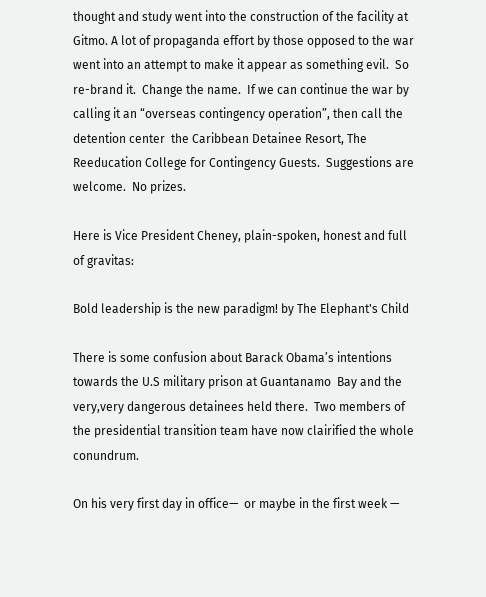thought and study went into the construction of the facility at Gitmo. A lot of propaganda effort by those opposed to the war went into an attempt to make it appear as something evil.  So re-brand it.  Change the name.  If we can continue the war by calling it an “overseas contingency operation”, then call the detention center  the Caribbean Detainee Resort, The Reeducation College for Contingency Guests.  Suggestions are welcome.  No prizes.

Here is Vice President Cheney, plain-spoken, honest and full of gravitas:

Bold leadership is the new paradigm! by The Elephant's Child

There is some confusion about Barack Obama’s intentions towards the U.S military prison at Guantanamo  Bay and the very,very dangerous detainees held there.  Two members of  the presidential transition team have now clairified the whole conundrum.

On his very first day in office—  or maybe in the first week —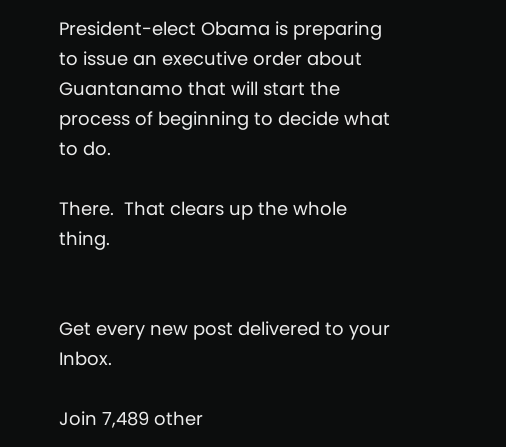President-elect Obama is preparing to issue an executive order about Guantanamo that will start the process of beginning to decide what to do.

There.  That clears up the whole thing.


Get every new post delivered to your Inbox.

Join 7,489 other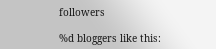followers

%d bloggers like this: